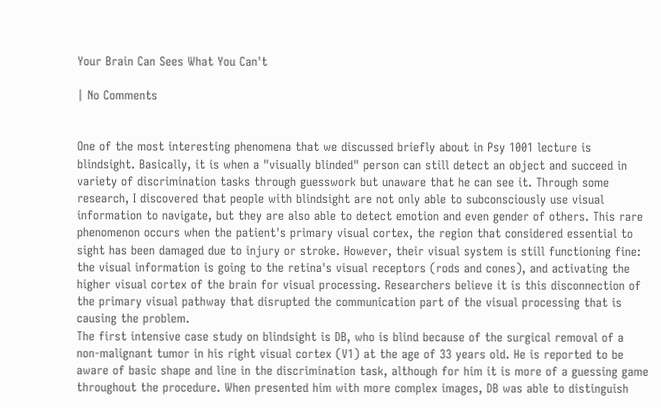Your Brain Can Sees What You Can't

| No Comments


One of the most interesting phenomena that we discussed briefly about in Psy 1001 lecture is blindsight. Basically, it is when a "visually blinded" person can still detect an object and succeed in variety of discrimination tasks through guesswork but unaware that he can see it. Through some research, I discovered that people with blindsight are not only able to subconsciously use visual information to navigate, but they are also able to detect emotion and even gender of others. This rare phenomenon occurs when the patient's primary visual cortex, the region that considered essential to sight has been damaged due to injury or stroke. However, their visual system is still functioning fine: the visual information is going to the retina's visual receptors (rods and cones), and activating the higher visual cortex of the brain for visual processing. Researchers believe it is this disconnection of the primary visual pathway that disrupted the communication part of the visual processing that is causing the problem.
The first intensive case study on blindsight is DB, who is blind because of the surgical removal of a non-malignant tumor in his right visual cortex (V1) at the age of 33 years old. He is reported to be aware of basic shape and line in the discrimination task, although for him it is more of a guessing game throughout the procedure. When presented him with more complex images, DB was able to distinguish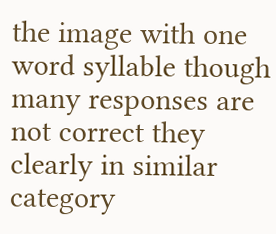the image with one word syllable though many responses are not correct they clearly in similar category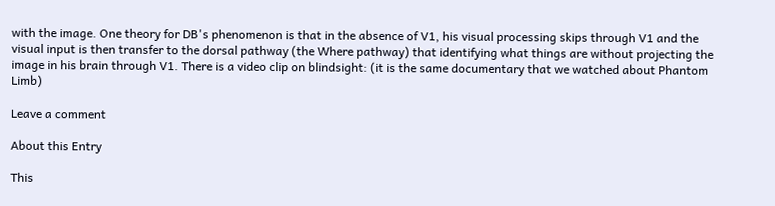with the image. One theory for DB's phenomenon is that in the absence of V1, his visual processing skips through V1 and the visual input is then transfer to the dorsal pathway (the Where pathway) that identifying what things are without projecting the image in his brain through V1. There is a video clip on blindsight: (it is the same documentary that we watched about Phantom Limb)

Leave a comment

About this Entry

This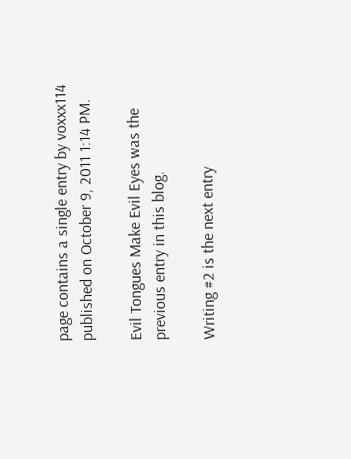page contains a single entry by voxxx114 published on October 9, 2011 1:14 PM.

Evil Tongues Make Evil Eyes was the previous entry in this blog.

Writing #2 is the next entry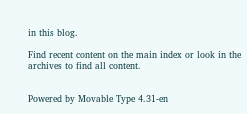in this blog.

Find recent content on the main index or look in the archives to find all content.


Powered by Movable Type 4.31-en